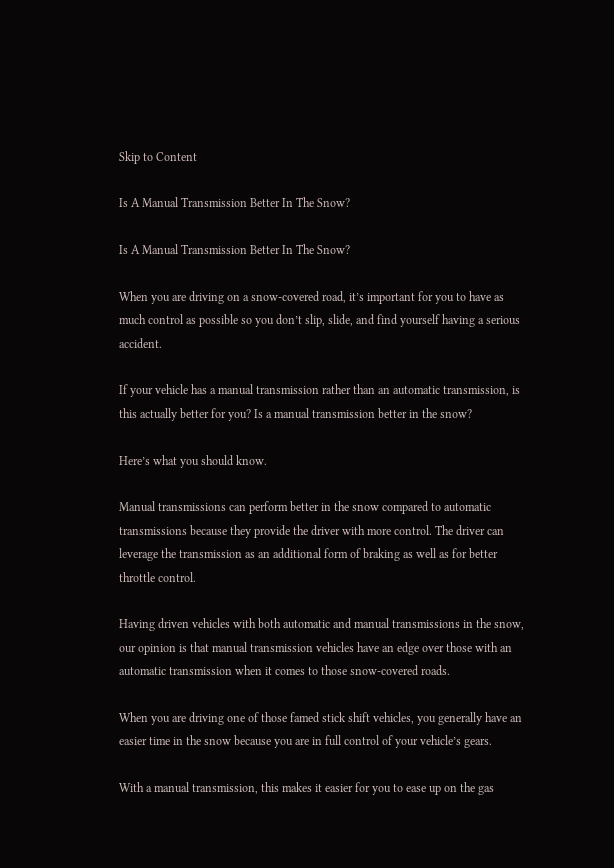Skip to Content

Is A Manual Transmission Better In The Snow?

Is A Manual Transmission Better In The Snow?

When you are driving on a snow-covered road, it’s important for you to have as much control as possible so you don’t slip, slide, and find yourself having a serious accident.

If your vehicle has a manual transmission rather than an automatic transmission, is this actually better for you? Is a manual transmission better in the snow?

Here’s what you should know.

Manual transmissions can perform better in the snow compared to automatic transmissions because they provide the driver with more control. The driver can leverage the transmission as an additional form of braking as well as for better throttle control.

Having driven vehicles with both automatic and manual transmissions in the snow, our opinion is that manual transmission vehicles have an edge over those with an automatic transmission when it comes to those snow-covered roads.

When you are driving one of those famed stick shift vehicles, you generally have an easier time in the snow because you are in full control of your vehicle’s gears.

With a manual transmission, this makes it easier for you to ease up on the gas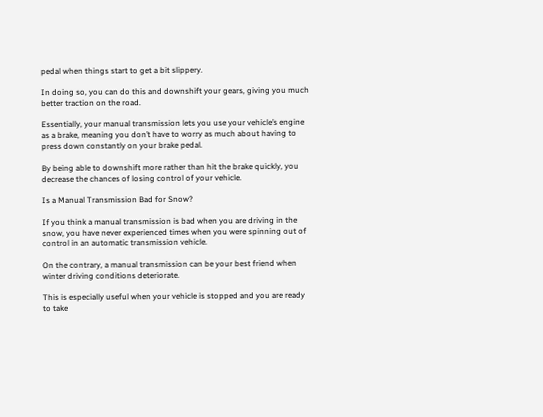pedal when things start to get a bit slippery.

In doing so, you can do this and downshift your gears, giving you much better traction on the road.

Essentially, your manual transmission lets you use your vehicle’s engine as a brake, meaning you don’t have to worry as much about having to press down constantly on your brake pedal.

By being able to downshift more rather than hit the brake quickly, you decrease the chances of losing control of your vehicle.

Is a Manual Transmission Bad for Snow?

If you think a manual transmission is bad when you are driving in the snow, you have never experienced times when you were spinning out of control in an automatic transmission vehicle.

On the contrary, a manual transmission can be your best friend when winter driving conditions deteriorate.

This is especially useful when your vehicle is stopped and you are ready to take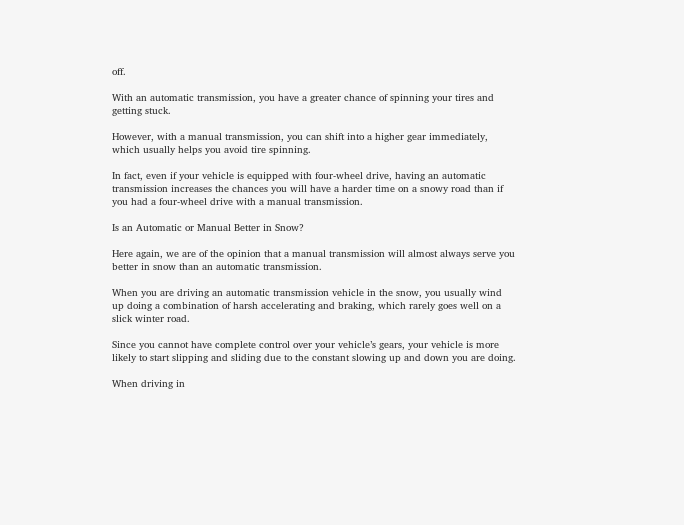off.

With an automatic transmission, you have a greater chance of spinning your tires and getting stuck.

However, with a manual transmission, you can shift into a higher gear immediately, which usually helps you avoid tire spinning.

In fact, even if your vehicle is equipped with four-wheel drive, having an automatic transmission increases the chances you will have a harder time on a snowy road than if you had a four-wheel drive with a manual transmission.

Is an Automatic or Manual Better in Snow?

Here again, we are of the opinion that a manual transmission will almost always serve you better in snow than an automatic transmission.

When you are driving an automatic transmission vehicle in the snow, you usually wind up doing a combination of harsh accelerating and braking, which rarely goes well on a slick winter road.

Since you cannot have complete control over your vehicle’s gears, your vehicle is more likely to start slipping and sliding due to the constant slowing up and down you are doing.

When driving in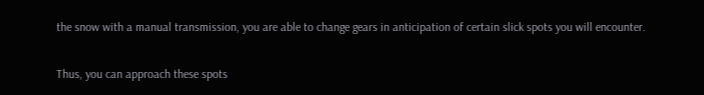the snow with a manual transmission, you are able to change gears in anticipation of certain slick spots you will encounter.

Thus, you can approach these spots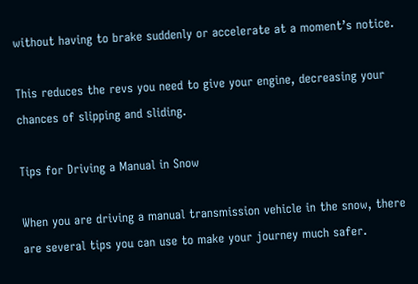without having to brake suddenly or accelerate at a moment’s notice.

This reduces the revs you need to give your engine, decreasing your chances of slipping and sliding.

Tips for Driving a Manual in Snow

When you are driving a manual transmission vehicle in the snow, there are several tips you can use to make your journey much safer.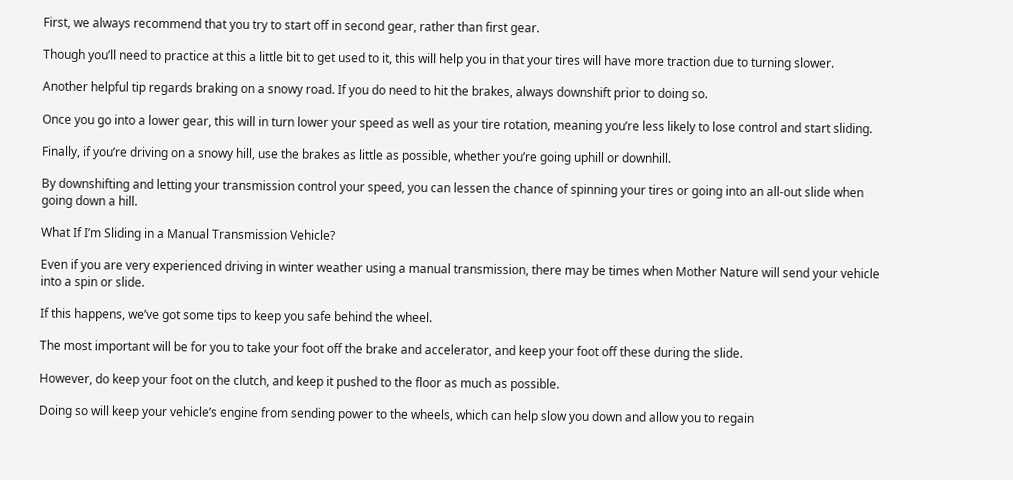First, we always recommend that you try to start off in second gear, rather than first gear.

Though you’ll need to practice at this a little bit to get used to it, this will help you in that your tires will have more traction due to turning slower.

Another helpful tip regards braking on a snowy road. If you do need to hit the brakes, always downshift prior to doing so.

Once you go into a lower gear, this will in turn lower your speed as well as your tire rotation, meaning you’re less likely to lose control and start sliding.

Finally, if you’re driving on a snowy hill, use the brakes as little as possible, whether you’re going uphill or downhill.

By downshifting and letting your transmission control your speed, you can lessen the chance of spinning your tires or going into an all-out slide when going down a hill.

What If I’m Sliding in a Manual Transmission Vehicle?

Even if you are very experienced driving in winter weather using a manual transmission, there may be times when Mother Nature will send your vehicle into a spin or slide.

If this happens, we’ve got some tips to keep you safe behind the wheel.

The most important will be for you to take your foot off the brake and accelerator, and keep your foot off these during the slide.

However, do keep your foot on the clutch, and keep it pushed to the floor as much as possible.

Doing so will keep your vehicle’s engine from sending power to the wheels, which can help slow you down and allow you to regain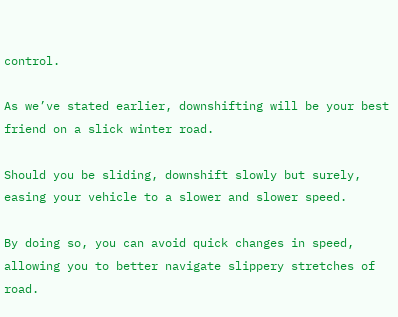control.

As we’ve stated earlier, downshifting will be your best friend on a slick winter road.

Should you be sliding, downshift slowly but surely, easing your vehicle to a slower and slower speed.

By doing so, you can avoid quick changes in speed, allowing you to better navigate slippery stretches of road.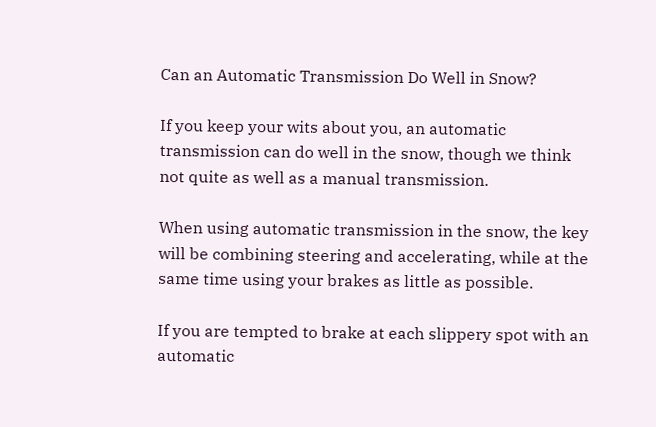Can an Automatic Transmission Do Well in Snow?

If you keep your wits about you, an automatic transmission can do well in the snow, though we think not quite as well as a manual transmission.

When using automatic transmission in the snow, the key will be combining steering and accelerating, while at the same time using your brakes as little as possible.

If you are tempted to brake at each slippery spot with an automatic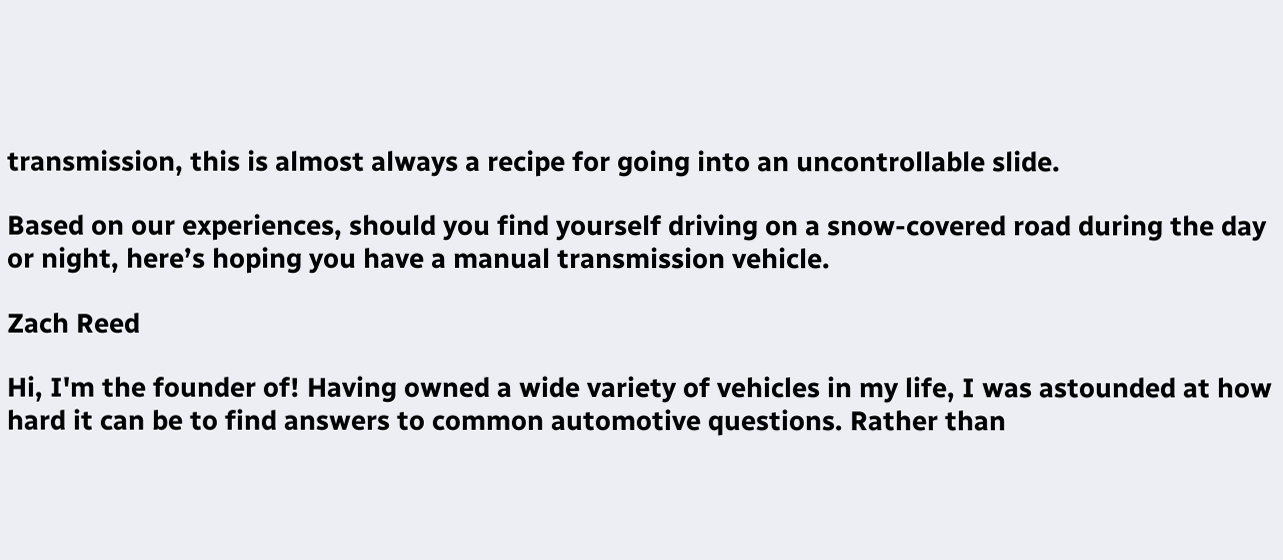transmission, this is almost always a recipe for going into an uncontrollable slide.

Based on our experiences, should you find yourself driving on a snow-covered road during the day or night, here’s hoping you have a manual transmission vehicle.

Zach Reed

Hi, I'm the founder of! Having owned a wide variety of vehicles in my life, I was astounded at how hard it can be to find answers to common automotive questions. Rather than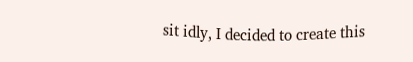sit idly, I decided to create this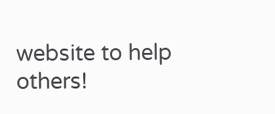website to help others!